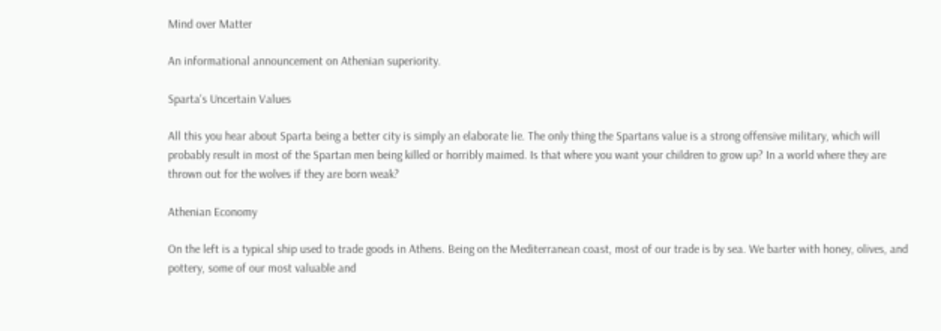Mind over Matter

An informational announcement on Athenian superiority.

Sparta's Uncertain Values

All this you hear about Sparta being a better city is simply an elaborate lie. The only thing the Spartans value is a strong offensive military, which will probably result in most of the Spartan men being killed or horribly maimed. Is that where you want your children to grow up? In a world where they are thrown out for the wolves if they are born weak?

Athenian Economy

On the left is a typical ship used to trade goods in Athens. Being on the Mediterranean coast, most of our trade is by sea. We barter with honey, olives, and pottery, some of our most valuable and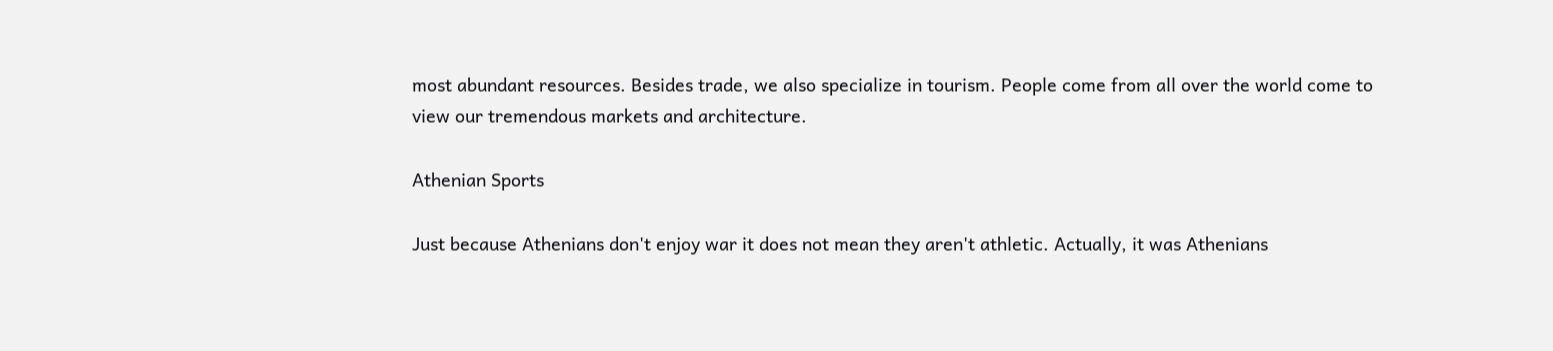most abundant resources. Besides trade, we also specialize in tourism. People come from all over the world come to view our tremendous markets and architecture.

Athenian Sports

Just because Athenians don't enjoy war it does not mean they aren't athletic. Actually, it was Athenians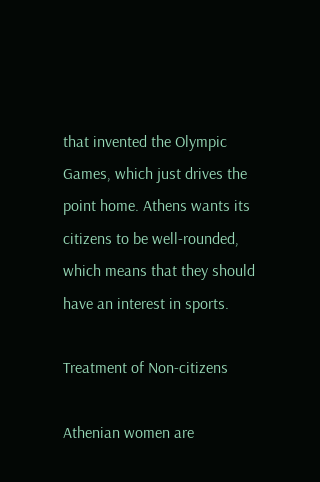that invented the Olympic Games, which just drives the point home. Athens wants its citizens to be well-rounded, which means that they should have an interest in sports.

Treatment of Non-citizens

Athenian women are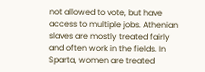not allowed to vote, but have access to multiple jobs. Athenian slaves are mostly treated fairly and often work in the fields. In Sparta, women are treated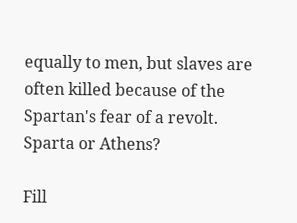equally to men, but slaves are often killed because of the Spartan's fear of a revolt.
Sparta or Athens?

Fill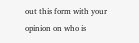out this form with your opinion on who is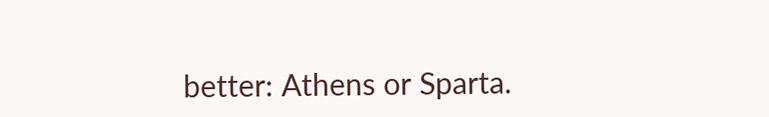better: Athens or Sparta.